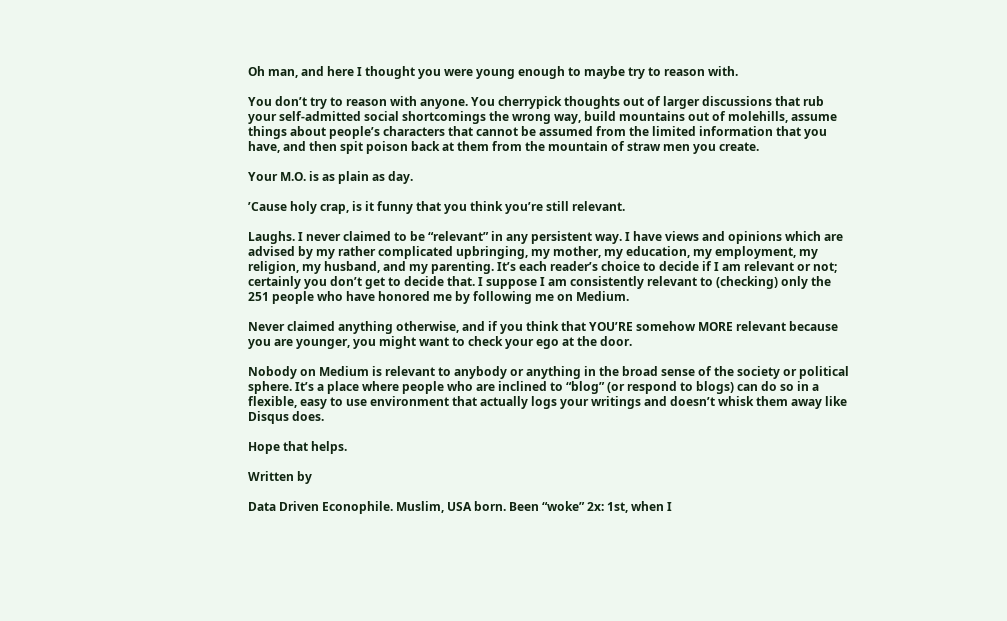Oh man, and here I thought you were young enough to maybe try to reason with.

You don’t try to reason with anyone. You cherrypick thoughts out of larger discussions that rub your self-admitted social shortcomings the wrong way, build mountains out of molehills, assume things about people’s characters that cannot be assumed from the limited information that you have, and then spit poison back at them from the mountain of straw men you create.

Your M.O. is as plain as day.

’Cause holy crap, is it funny that you think you’re still relevant.

Laughs. I never claimed to be “relevant” in any persistent way. I have views and opinions which are advised by my rather complicated upbringing, my mother, my education, my employment, my religion, my husband, and my parenting. It’s each reader’s choice to decide if I am relevant or not; certainly you don’t get to decide that. I suppose I am consistently relevant to (checking) only the 251 people who have honored me by following me on Medium.

Never claimed anything otherwise, and if you think that YOU’RE somehow MORE relevant because you are younger, you might want to check your ego at the door.

Nobody on Medium is relevant to anybody or anything in the broad sense of the society or political sphere. It’s a place where people who are inclined to “blog” (or respond to blogs) can do so in a flexible, easy to use environment that actually logs your writings and doesn’t whisk them away like Disqus does.

Hope that helps.

Written by

Data Driven Econophile. Muslim, USA born. Been “woke” 2x: 1st, when I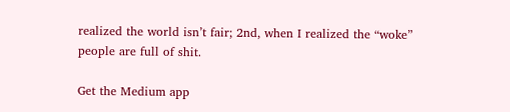realized the world isn’t fair; 2nd, when I realized the “woke” people are full of shit.

Get the Medium app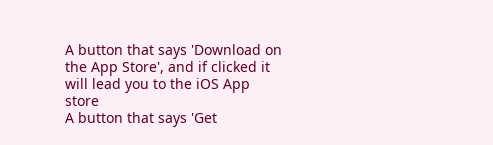A button that says 'Download on the App Store', and if clicked it will lead you to the iOS App store
A button that says 'Get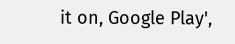it on, Google Play',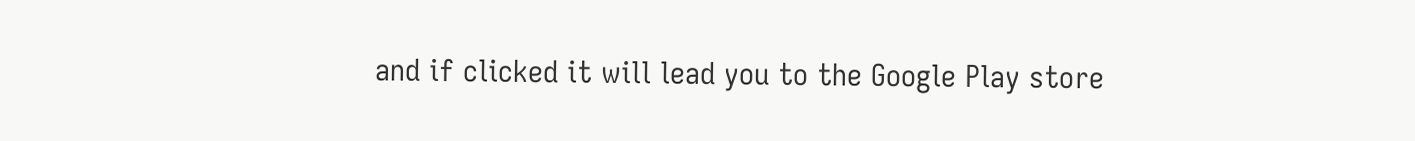and if clicked it will lead you to the Google Play store